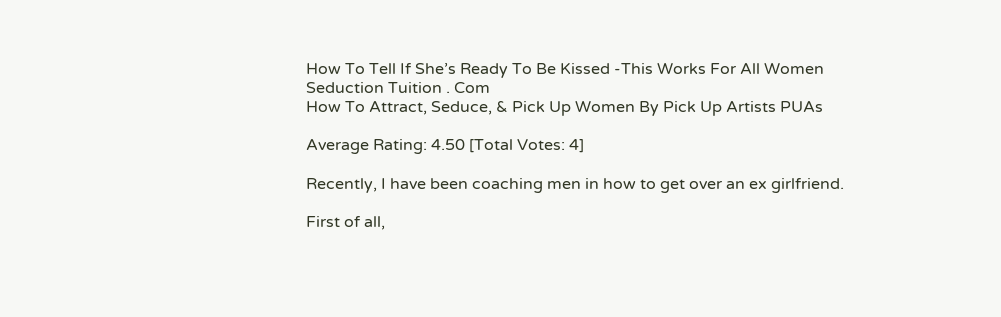How To Tell If She’s Ready To Be Kissed -This Works For All Women
Seduction Tuition . Com
How To Attract, Seduce, & Pick Up Women By Pick Up Artists PUAs

Average Rating: 4.50 [Total Votes: 4]

Recently, I have been coaching men in how to get over an ex girlfriend.

First of all,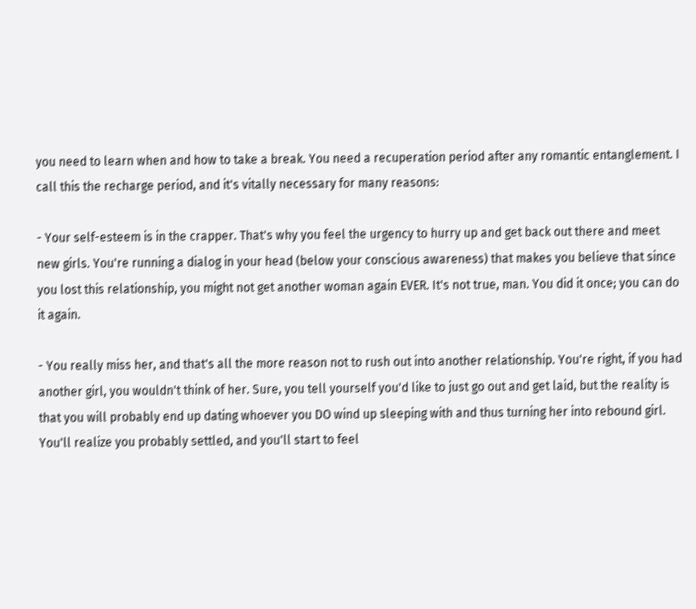you need to learn when and how to take a break. You need a recuperation period after any romantic entanglement. I call this the recharge period, and it's vitally necessary for many reasons:

- Your self-esteem is in the crapper. That's why you feel the urgency to hurry up and get back out there and meet new girls. You're running a dialog in your head (below your conscious awareness) that makes you believe that since you lost this relationship, you might not get another woman again EVER. It's not true, man. You did it once; you can do it again.

- You really miss her, and that's all the more reason not to rush out into another relationship. You're right, if you had another girl, you wouldn't think of her. Sure, you tell yourself you'd like to just go out and get laid, but the reality is that you will probably end up dating whoever you DO wind up sleeping with and thus turning her into rebound girl. You'll realize you probably settled, and you'll start to feel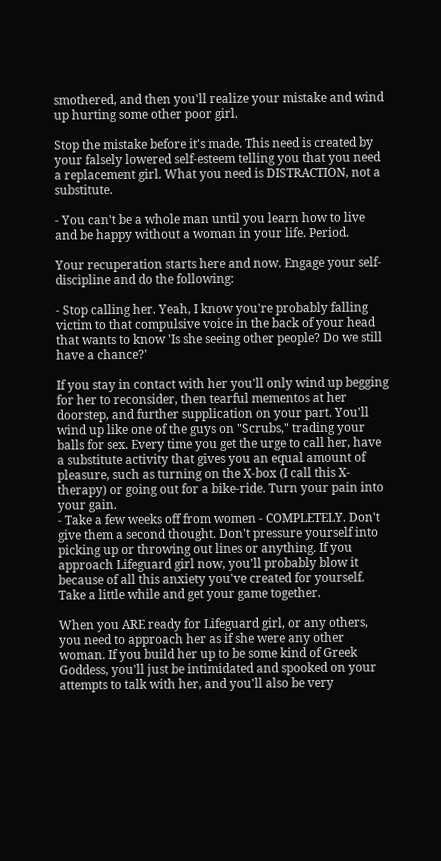smothered, and then you'll realize your mistake and wind up hurting some other poor girl.

Stop the mistake before it's made. This need is created by your falsely lowered self-esteem telling you that you need a replacement girl. What you need is DISTRACTION, not a substitute.

- You can't be a whole man until you learn how to live and be happy without a woman in your life. Period.

Your recuperation starts here and now. Engage your self-discipline and do the following:

- Stop calling her. Yeah, I know you're probably falling victim to that compulsive voice in the back of your head that wants to know 'Is she seeing other people? Do we still have a chance?'

If you stay in contact with her you'll only wind up begging for her to reconsider, then tearful mementos at her doorstep, and further supplication on your part. You'll wind up like one of the guys on "Scrubs," trading your balls for sex. Every time you get the urge to call her, have a substitute activity that gives you an equal amount of pleasure, such as turning on the X-box (I call this X-therapy) or going out for a bike-ride. Turn your pain into your gain.
- Take a few weeks off from women - COMPLETELY. Don't give them a second thought. Don't pressure yourself into picking up or throwing out lines or anything. If you approach Lifeguard girl now, you'll probably blow it because of all this anxiety you've created for yourself. Take a little while and get your game together.

When you ARE ready for Lifeguard girl, or any others, you need to approach her as if she were any other woman. If you build her up to be some kind of Greek Goddess, you'll just be intimidated and spooked on your attempts to talk with her, and you'll also be very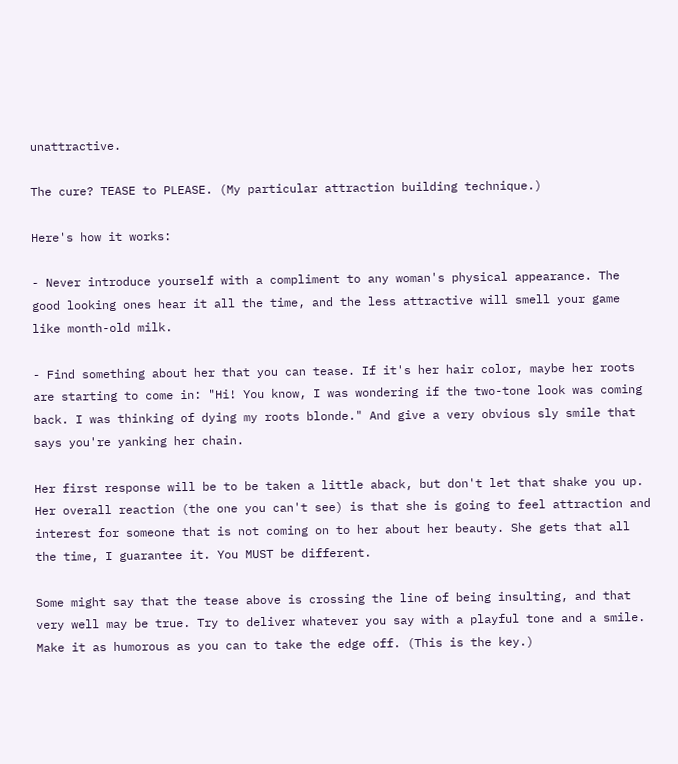unattractive.

The cure? TEASE to PLEASE. (My particular attraction building technique.)

Here's how it works:

- Never introduce yourself with a compliment to any woman's physical appearance. The good looking ones hear it all the time, and the less attractive will smell your game like month-old milk.

- Find something about her that you can tease. If it's her hair color, maybe her roots are starting to come in: "Hi! You know, I was wondering if the two-tone look was coming back. I was thinking of dying my roots blonde." And give a very obvious sly smile that says you're yanking her chain.

Her first response will be to be taken a little aback, but don't let that shake you up. Her overall reaction (the one you can't see) is that she is going to feel attraction and interest for someone that is not coming on to her about her beauty. She gets that all the time, I guarantee it. You MUST be different.

Some might say that the tease above is crossing the line of being insulting, and that very well may be true. Try to deliver whatever you say with a playful tone and a smile. Make it as humorous as you can to take the edge off. (This is the key.)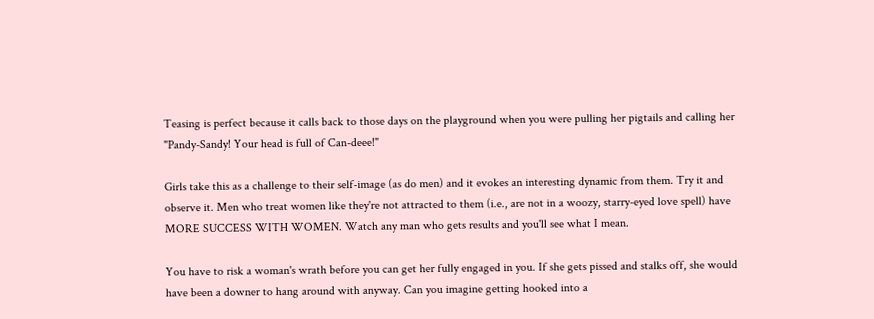Teasing is perfect because it calls back to those days on the playground when you were pulling her pigtails and calling her "Pandy-Sandy! Your head is full of Can-deee!"

Girls take this as a challenge to their self-image (as do men) and it evokes an interesting dynamic from them. Try it and observe it. Men who treat women like they're not attracted to them (i.e., are not in a woozy, starry-eyed love spell) have MORE SUCCESS WITH WOMEN. Watch any man who gets results and you'll see what I mean.

You have to risk a woman's wrath before you can get her fully engaged in you. If she gets pissed and stalks off, she would have been a downer to hang around with anyway. Can you imagine getting hooked into a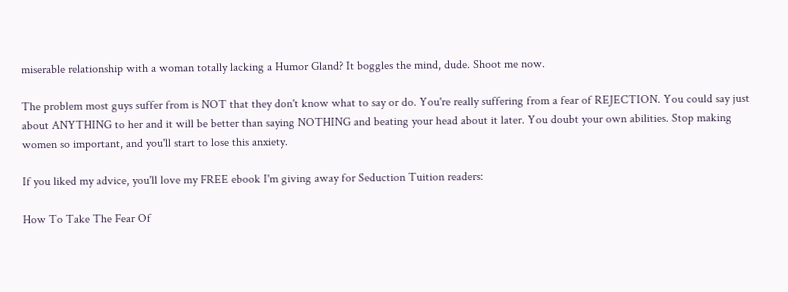miserable relationship with a woman totally lacking a Humor Gland? It boggles the mind, dude. Shoot me now.

The problem most guys suffer from is NOT that they don't know what to say or do. You're really suffering from a fear of REJECTION. You could say just about ANYTHING to her and it will be better than saying NOTHING and beating your head about it later. You doubt your own abilities. Stop making women so important, and you'll start to lose this anxiety.

If you liked my advice, you'll love my FREE ebook I'm giving away for Seduction Tuition readers:

How To Take The Fear Of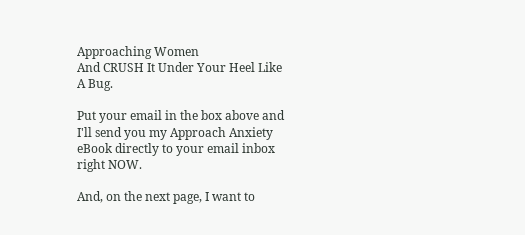Approaching Women
And CRUSH It Under Your Heel Like A Bug.

Put your email in the box above and I'll send you my Approach Anxiety eBook directly to your email inbox right NOW.

And, on the next page, I want to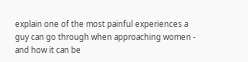explain one of the most painful experiences a guy can go through when approaching women - and how it can be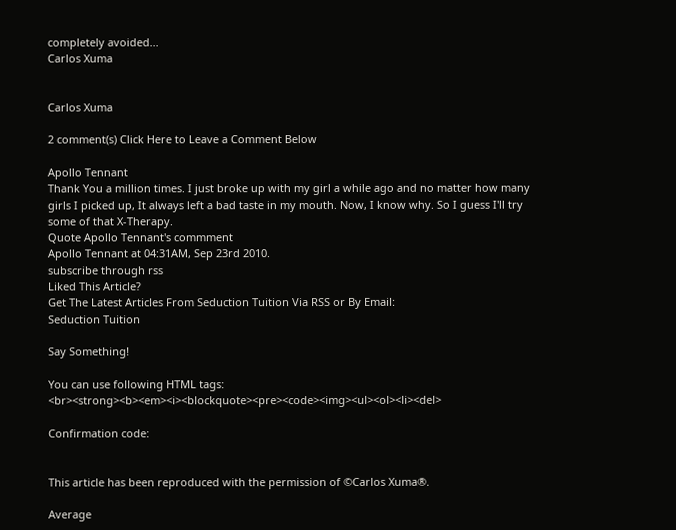completely avoided...
Carlos Xuma


Carlos Xuma

2 comment(s) Click Here to Leave a Comment Below

Apollo Tennant
Thank You a million times. I just broke up with my girl a while ago and no matter how many girls I picked up, It always left a bad taste in my mouth. Now, I know why. So I guess I'll try some of that X-Therapy.
Quote Apollo Tennant's commment
Apollo Tennant at 04:31AM, Sep 23rd 2010.
subscribe through rss
Liked This Article?
Get The Latest Articles From Seduction Tuition Via RSS or By Email:
Seduction Tuition

Say Something!

You can use following HTML tags: <br><strong><b><em><i><blockquote><pre><code><img><ul><ol><li><del>

Confirmation code:


This article has been reproduced with the permission of ©Carlos Xuma®.

Average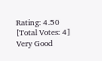Rating: 4.50 [Total Votes: 4]
Very Good